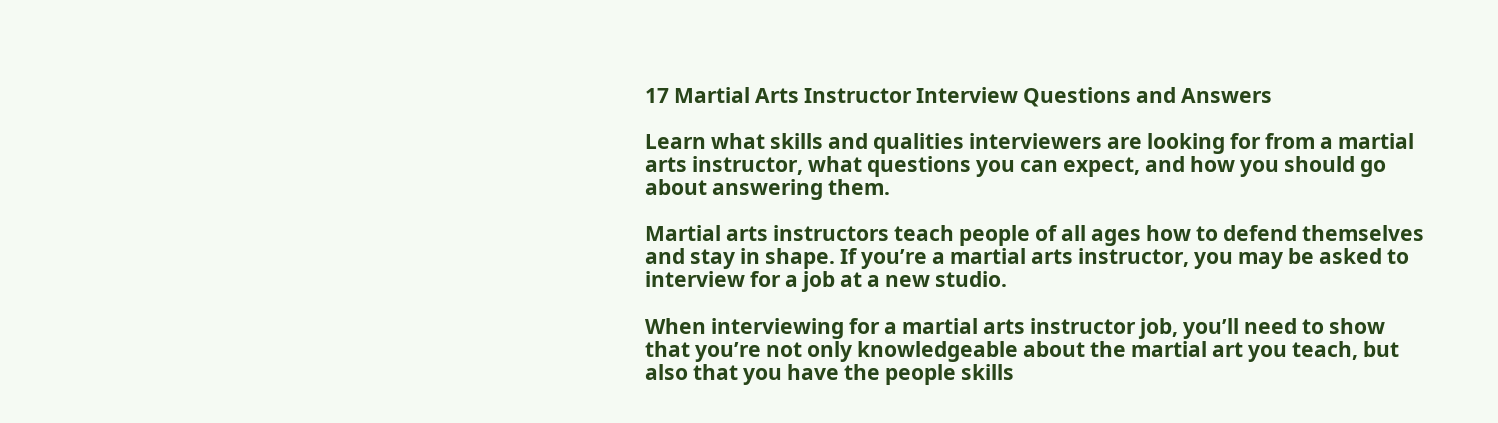17 Martial Arts Instructor Interview Questions and Answers

Learn what skills and qualities interviewers are looking for from a martial arts instructor, what questions you can expect, and how you should go about answering them.

Martial arts instructors teach people of all ages how to defend themselves and stay in shape. If you’re a martial arts instructor, you may be asked to interview for a job at a new studio.

When interviewing for a martial arts instructor job, you’ll need to show that you’re not only knowledgeable about the martial art you teach, but also that you have the people skills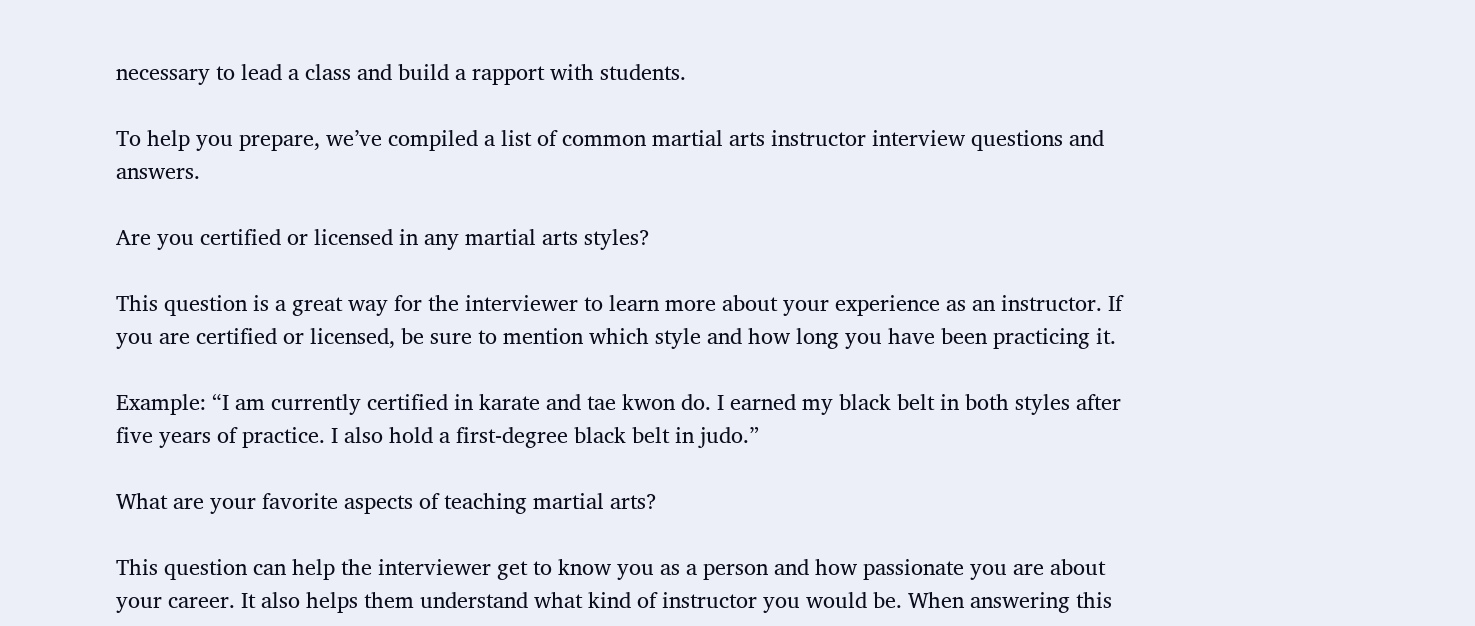necessary to lead a class and build a rapport with students.

To help you prepare, we’ve compiled a list of common martial arts instructor interview questions and answers.

Are you certified or licensed in any martial arts styles?

This question is a great way for the interviewer to learn more about your experience as an instructor. If you are certified or licensed, be sure to mention which style and how long you have been practicing it.

Example: “I am currently certified in karate and tae kwon do. I earned my black belt in both styles after five years of practice. I also hold a first-degree black belt in judo.”

What are your favorite aspects of teaching martial arts?

This question can help the interviewer get to know you as a person and how passionate you are about your career. It also helps them understand what kind of instructor you would be. When answering this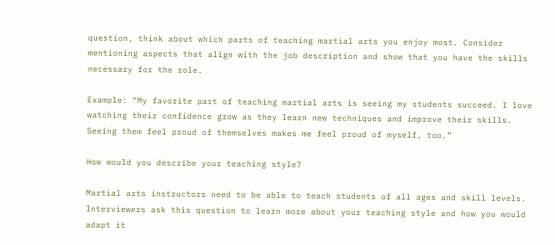question, think about which parts of teaching martial arts you enjoy most. Consider mentioning aspects that align with the job description and show that you have the skills necessary for the role.

Example: “My favorite part of teaching martial arts is seeing my students succeed. I love watching their confidence grow as they learn new techniques and improve their skills. Seeing them feel proud of themselves makes me feel proud of myself, too.”

How would you describe your teaching style?

Martial arts instructors need to be able to teach students of all ages and skill levels. Interviewers ask this question to learn more about your teaching style and how you would adapt it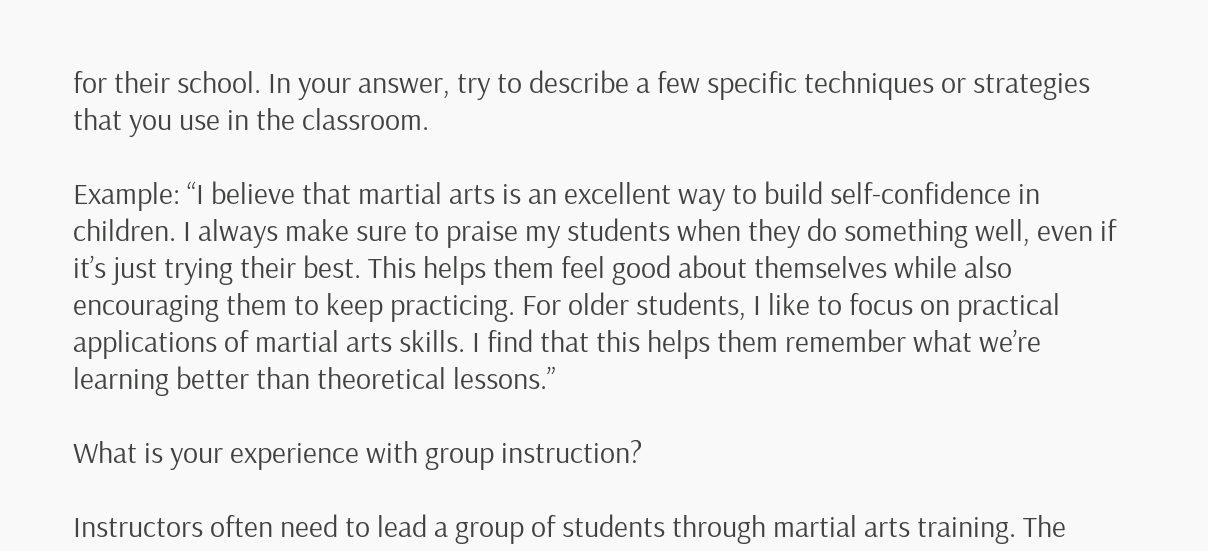for their school. In your answer, try to describe a few specific techniques or strategies that you use in the classroom.

Example: “I believe that martial arts is an excellent way to build self-confidence in children. I always make sure to praise my students when they do something well, even if it’s just trying their best. This helps them feel good about themselves while also encouraging them to keep practicing. For older students, I like to focus on practical applications of martial arts skills. I find that this helps them remember what we’re learning better than theoretical lessons.”

What is your experience with group instruction?

Instructors often need to lead a group of students through martial arts training. The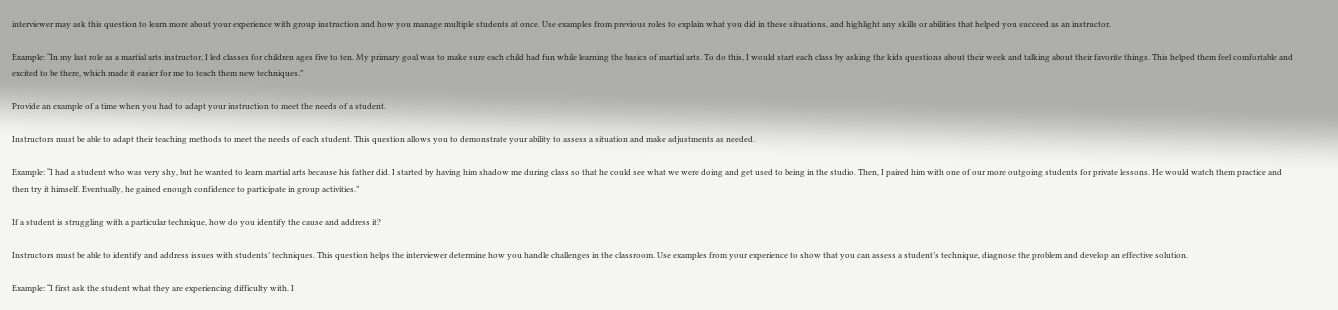interviewer may ask this question to learn more about your experience with group instruction and how you manage multiple students at once. Use examples from previous roles to explain what you did in these situations, and highlight any skills or abilities that helped you succeed as an instructor.

Example: “In my last role as a martial arts instructor, I led classes for children ages five to ten. My primary goal was to make sure each child had fun while learning the basics of martial arts. To do this, I would start each class by asking the kids questions about their week and talking about their favorite things. This helped them feel comfortable and excited to be there, which made it easier for me to teach them new techniques.”

Provide an example of a time when you had to adapt your instruction to meet the needs of a student.

Instructors must be able to adapt their teaching methods to meet the needs of each student. This question allows you to demonstrate your ability to assess a situation and make adjustments as needed.

Example: “I had a student who was very shy, but he wanted to learn martial arts because his father did. I started by having him shadow me during class so that he could see what we were doing and get used to being in the studio. Then, I paired him with one of our more outgoing students for private lessons. He would watch them practice and then try it himself. Eventually, he gained enough confidence to participate in group activities.”

If a student is struggling with a particular technique, how do you identify the cause and address it?

Instructors must be able to identify and address issues with students’ techniques. This question helps the interviewer determine how you handle challenges in the classroom. Use examples from your experience to show that you can assess a student’s technique, diagnose the problem and develop an effective solution.

Example: “I first ask the student what they are experiencing difficulty with. I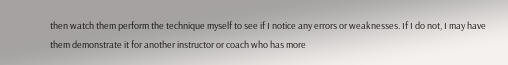then watch them perform the technique myself to see if I notice any errors or weaknesses. If I do not, I may have them demonstrate it for another instructor or coach who has more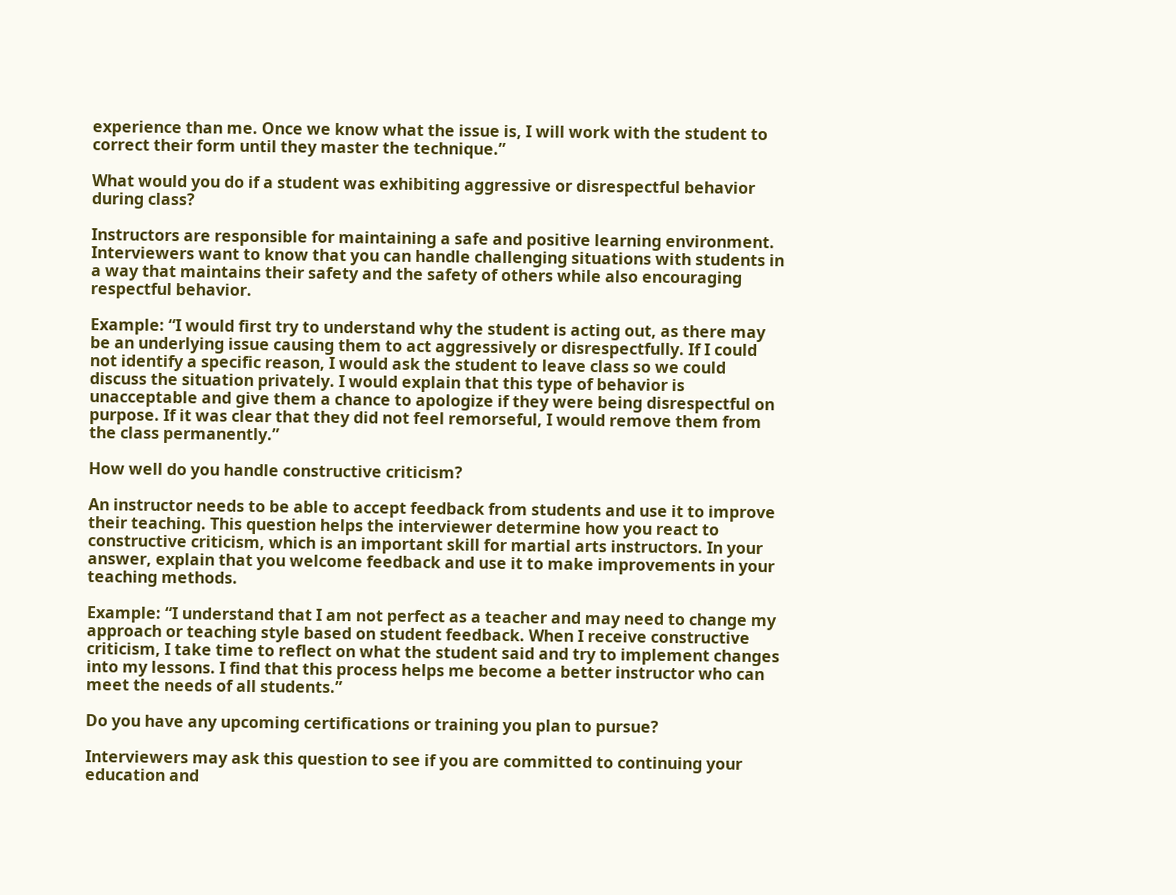experience than me. Once we know what the issue is, I will work with the student to correct their form until they master the technique.”

What would you do if a student was exhibiting aggressive or disrespectful behavior during class?

Instructors are responsible for maintaining a safe and positive learning environment. Interviewers want to know that you can handle challenging situations with students in a way that maintains their safety and the safety of others while also encouraging respectful behavior.

Example: “I would first try to understand why the student is acting out, as there may be an underlying issue causing them to act aggressively or disrespectfully. If I could not identify a specific reason, I would ask the student to leave class so we could discuss the situation privately. I would explain that this type of behavior is unacceptable and give them a chance to apologize if they were being disrespectful on purpose. If it was clear that they did not feel remorseful, I would remove them from the class permanently.”

How well do you handle constructive criticism?

An instructor needs to be able to accept feedback from students and use it to improve their teaching. This question helps the interviewer determine how you react to constructive criticism, which is an important skill for martial arts instructors. In your answer, explain that you welcome feedback and use it to make improvements in your teaching methods.

Example: “I understand that I am not perfect as a teacher and may need to change my approach or teaching style based on student feedback. When I receive constructive criticism, I take time to reflect on what the student said and try to implement changes into my lessons. I find that this process helps me become a better instructor who can meet the needs of all students.”

Do you have any upcoming certifications or training you plan to pursue?

Interviewers may ask this question to see if you are committed to continuing your education and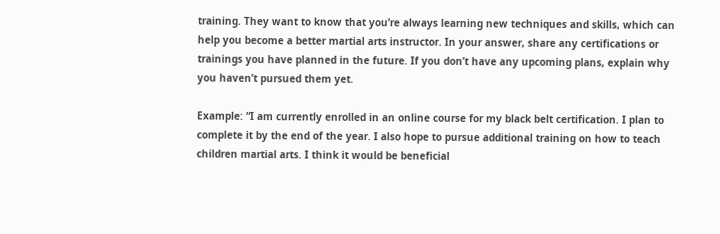training. They want to know that you’re always learning new techniques and skills, which can help you become a better martial arts instructor. In your answer, share any certifications or trainings you have planned in the future. If you don’t have any upcoming plans, explain why you haven’t pursued them yet.

Example: “I am currently enrolled in an online course for my black belt certification. I plan to complete it by the end of the year. I also hope to pursue additional training on how to teach children martial arts. I think it would be beneficial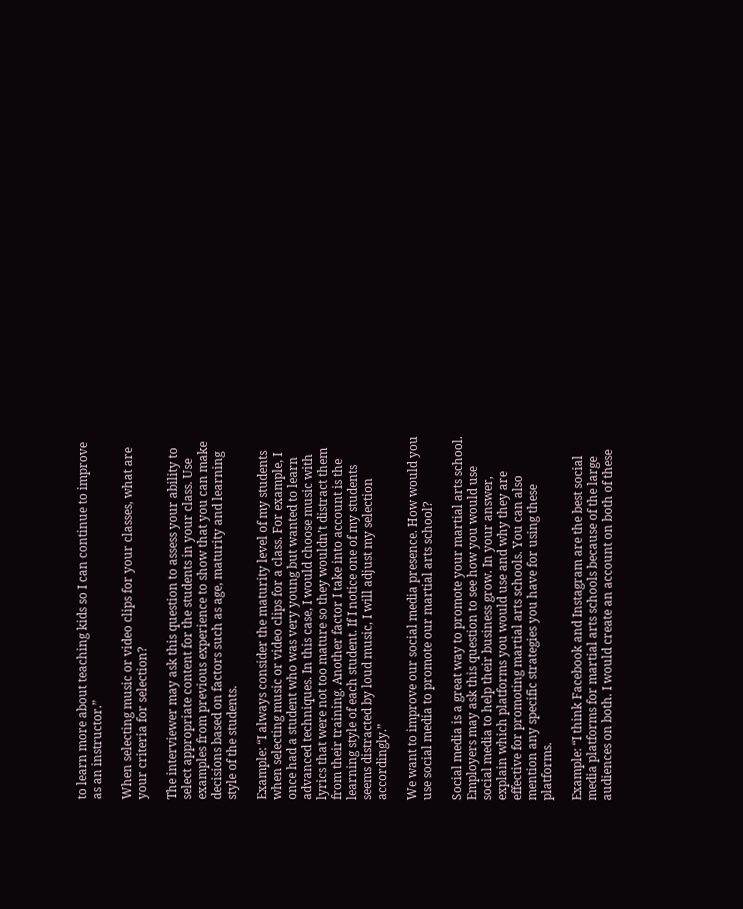to learn more about teaching kids so I can continue to improve as an instructor.”

When selecting music or video clips for your classes, what are your criteria for selection?

The interviewer may ask this question to assess your ability to select appropriate content for the students in your class. Use examples from previous experience to show that you can make decisions based on factors such as age, maturity and learning style of the students.

Example: “I always consider the maturity level of my students when selecting music or video clips for a class. For example, I once had a student who was very young but wanted to learn advanced techniques. In this case, I would choose music with lyrics that were not too mature so they wouldn’t distract them from their training. Another factor I take into account is the learning style of each student. If I notice one of my students seems distracted by loud music, I will adjust my selection accordingly.”

We want to improve our social media presence. How would you use social media to promote our martial arts school?

Social media is a great way to promote your martial arts school. Employers may ask this question to see how you would use social media to help their business grow. In your answer, explain which platforms you would use and why they are effective for promoting martial arts schools. You can also mention any specific strategies you have for using these platforms.

Example: “I think Facebook and Instagram are the best social media platforms for martial arts schools because of the large audiences on both. I would create an account on both of these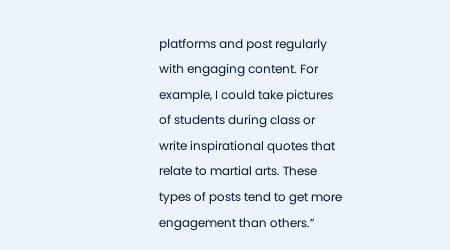platforms and post regularly with engaging content. For example, I could take pictures of students during class or write inspirational quotes that relate to martial arts. These types of posts tend to get more engagement than others.”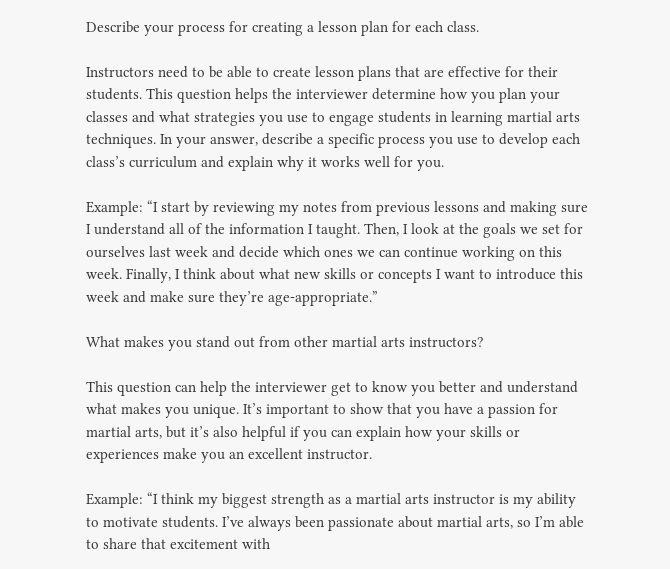Describe your process for creating a lesson plan for each class.

Instructors need to be able to create lesson plans that are effective for their students. This question helps the interviewer determine how you plan your classes and what strategies you use to engage students in learning martial arts techniques. In your answer, describe a specific process you use to develop each class’s curriculum and explain why it works well for you.

Example: “I start by reviewing my notes from previous lessons and making sure I understand all of the information I taught. Then, I look at the goals we set for ourselves last week and decide which ones we can continue working on this week. Finally, I think about what new skills or concepts I want to introduce this week and make sure they’re age-appropriate.”

What makes you stand out from other martial arts instructors?

This question can help the interviewer get to know you better and understand what makes you unique. It’s important to show that you have a passion for martial arts, but it’s also helpful if you can explain how your skills or experiences make you an excellent instructor.

Example: “I think my biggest strength as a martial arts instructor is my ability to motivate students. I’ve always been passionate about martial arts, so I’m able to share that excitement with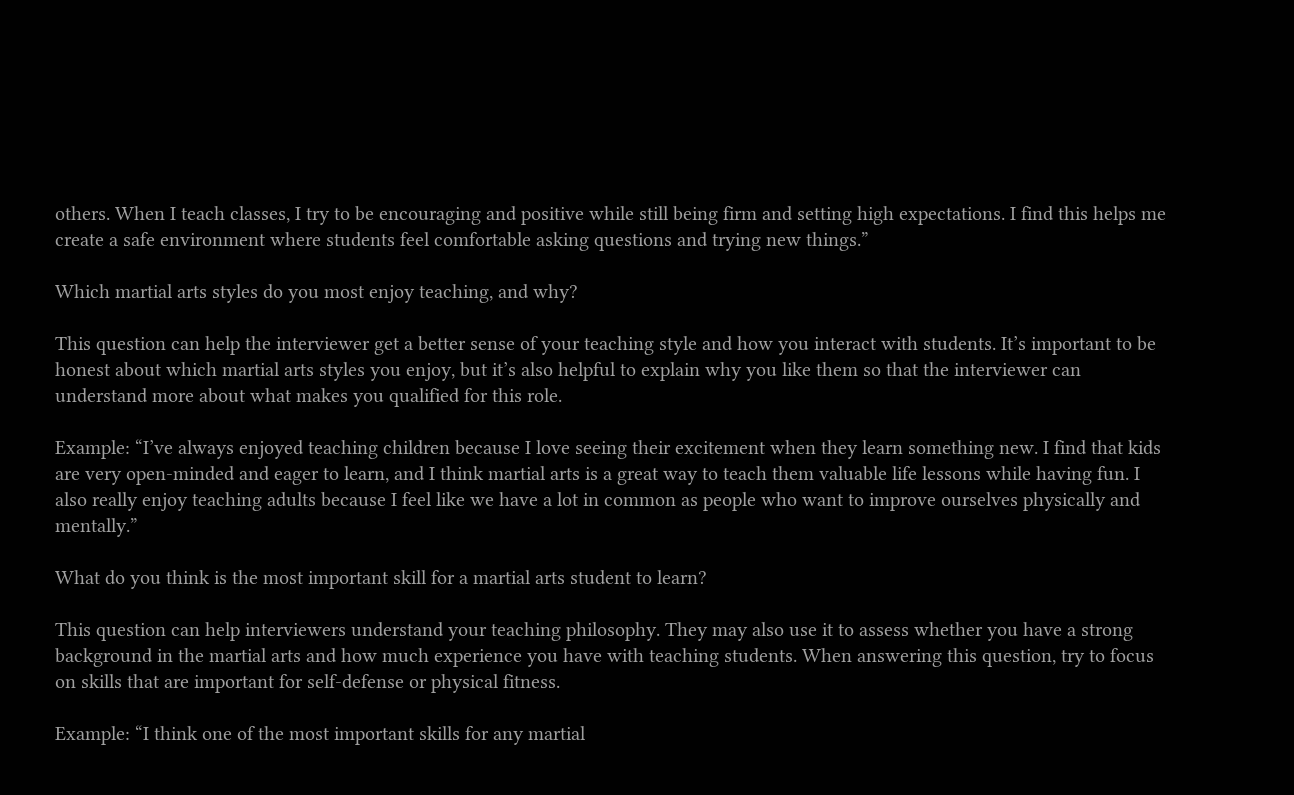others. When I teach classes, I try to be encouraging and positive while still being firm and setting high expectations. I find this helps me create a safe environment where students feel comfortable asking questions and trying new things.”

Which martial arts styles do you most enjoy teaching, and why?

This question can help the interviewer get a better sense of your teaching style and how you interact with students. It’s important to be honest about which martial arts styles you enjoy, but it’s also helpful to explain why you like them so that the interviewer can understand more about what makes you qualified for this role.

Example: “I’ve always enjoyed teaching children because I love seeing their excitement when they learn something new. I find that kids are very open-minded and eager to learn, and I think martial arts is a great way to teach them valuable life lessons while having fun. I also really enjoy teaching adults because I feel like we have a lot in common as people who want to improve ourselves physically and mentally.”

What do you think is the most important skill for a martial arts student to learn?

This question can help interviewers understand your teaching philosophy. They may also use it to assess whether you have a strong background in the martial arts and how much experience you have with teaching students. When answering this question, try to focus on skills that are important for self-defense or physical fitness.

Example: “I think one of the most important skills for any martial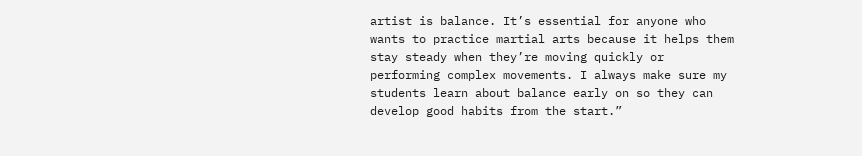artist is balance. It’s essential for anyone who wants to practice martial arts because it helps them stay steady when they’re moving quickly or performing complex movements. I always make sure my students learn about balance early on so they can develop good habits from the start.”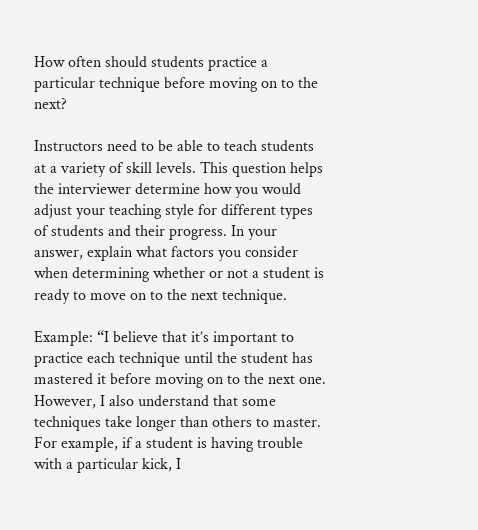How often should students practice a particular technique before moving on to the next?

Instructors need to be able to teach students at a variety of skill levels. This question helps the interviewer determine how you would adjust your teaching style for different types of students and their progress. In your answer, explain what factors you consider when determining whether or not a student is ready to move on to the next technique.

Example: “I believe that it’s important to practice each technique until the student has mastered it before moving on to the next one. However, I also understand that some techniques take longer than others to master. For example, if a student is having trouble with a particular kick, I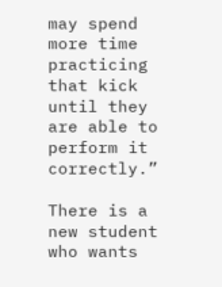may spend more time practicing that kick until they are able to perform it correctly.”

There is a new student who wants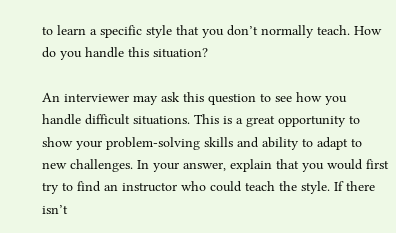to learn a specific style that you don’t normally teach. How do you handle this situation?

An interviewer may ask this question to see how you handle difficult situations. This is a great opportunity to show your problem-solving skills and ability to adapt to new challenges. In your answer, explain that you would first try to find an instructor who could teach the style. If there isn’t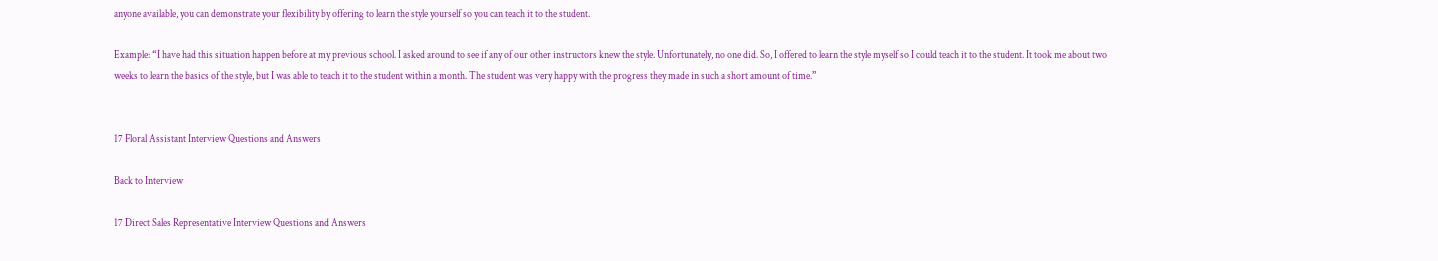anyone available, you can demonstrate your flexibility by offering to learn the style yourself so you can teach it to the student.

Example: “I have had this situation happen before at my previous school. I asked around to see if any of our other instructors knew the style. Unfortunately, no one did. So, I offered to learn the style myself so I could teach it to the student. It took me about two weeks to learn the basics of the style, but I was able to teach it to the student within a month. The student was very happy with the progress they made in such a short amount of time.”


17 Floral Assistant Interview Questions and Answers

Back to Interview

17 Direct Sales Representative Interview Questions and Answers